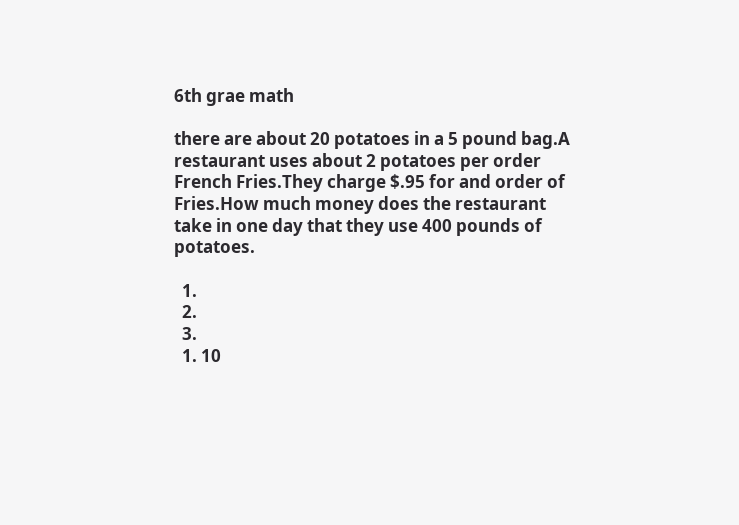6th grae math

there are about 20 potatoes in a 5 pound bag.A restaurant uses about 2 potatoes per order French Fries.They charge $.95 for and order of Fries.How much money does the restaurant take in one day that they use 400 pounds of potatoes.

  1.
  2.
  3.
  1. 10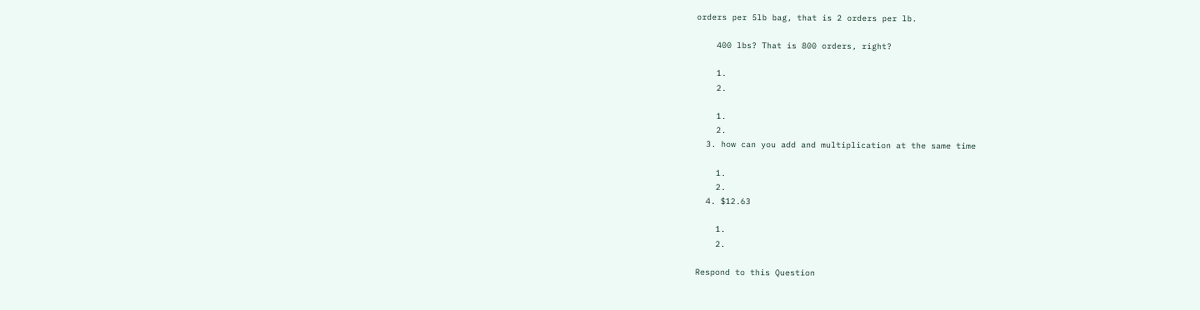orders per 5lb bag, that is 2 orders per lb.

    400 lbs? That is 800 orders, right?

    1.
    2.

    1.
    2.
  3. how can you add and multiplication at the same time

    1.
    2.
  4. $12.63

    1.
    2.

Respond to this Question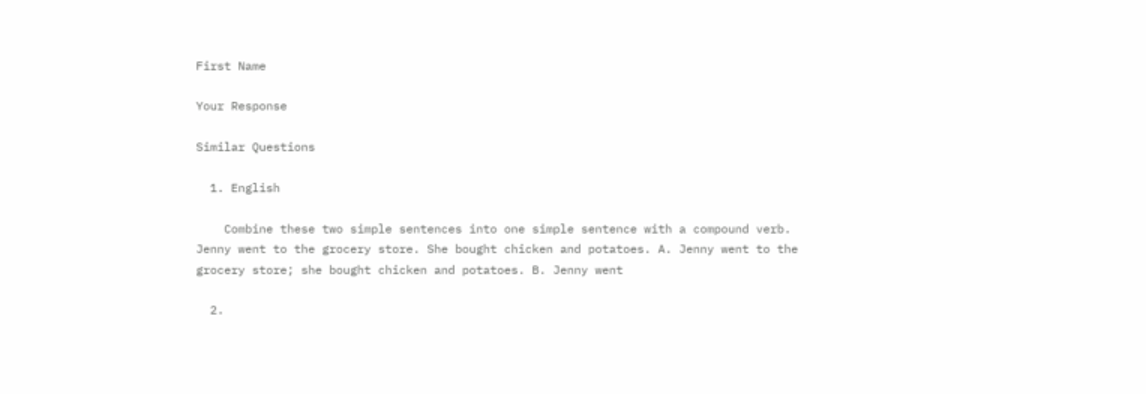First Name

Your Response

Similar Questions

  1. English

    Combine these two simple sentences into one simple sentence with a compound verb. Jenny went to the grocery store. She bought chicken and potatoes. A. Jenny went to the grocery store; she bought chicken and potatoes. B. Jenny went

  2.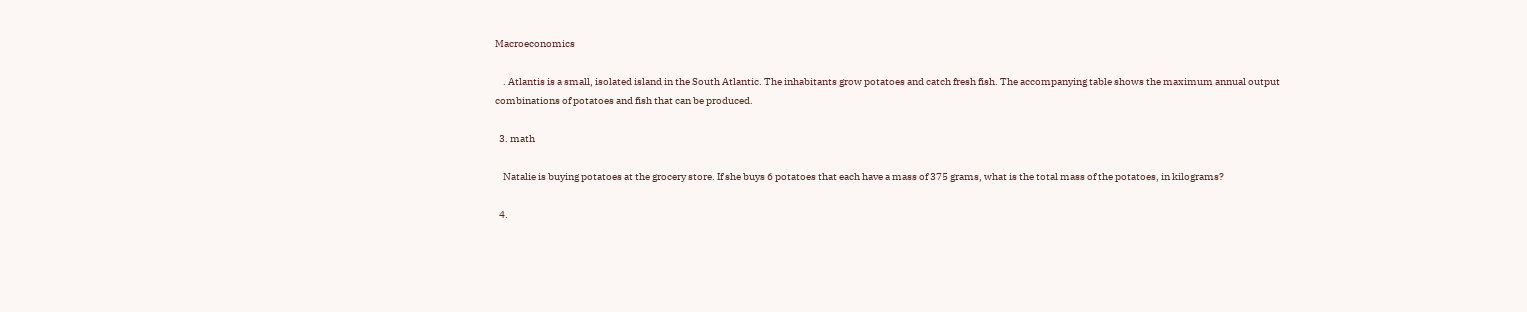Macroeconomics

    . Atlantis is a small, isolated island in the South Atlantic. The inhabitants grow potatoes and catch fresh fish. The accompanying table shows the maximum annual output combinations of potatoes and fish that can be produced.

  3. math

    Natalie is buying potatoes at the grocery store. If she buys 6 potatoes that each have a mass of 375 grams, what is the total mass of the potatoes, in kilograms?

  4.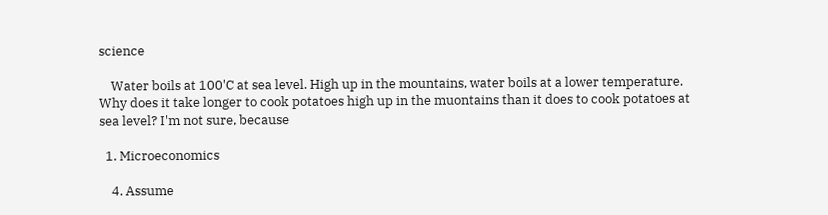science

    Water boils at 100'C at sea level. High up in the mountains, water boils at a lower temperature. Why does it take longer to cook potatoes high up in the muontains than it does to cook potatoes at sea level? I'm not sure, because

  1. Microeconomics

    4. Assume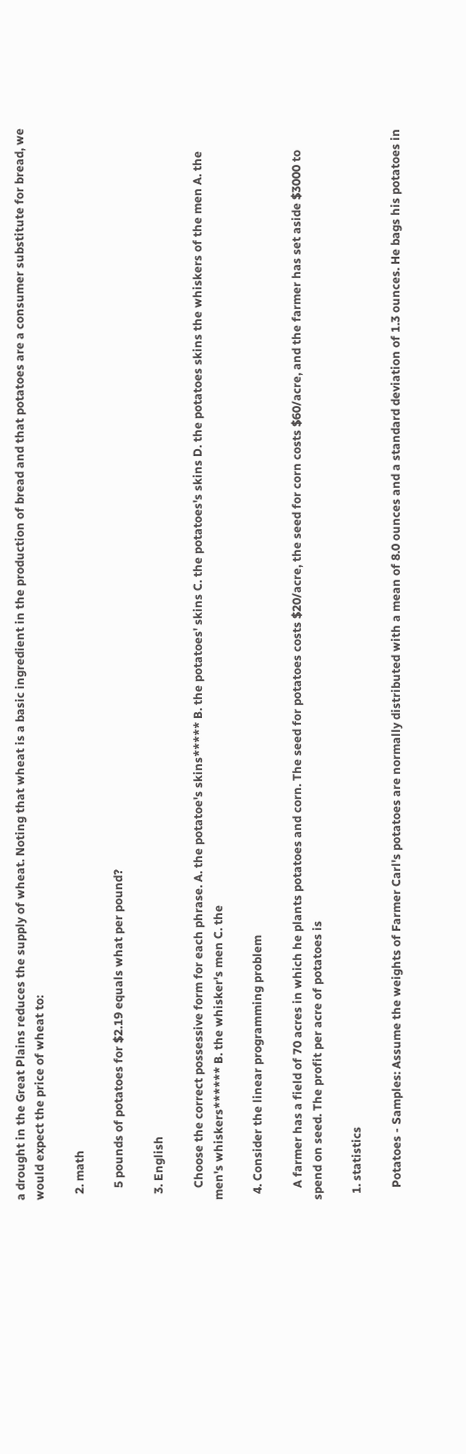a drought in the Great Plains reduces the supply of wheat. Noting that wheat is a basic ingredient in the production of bread and that potatoes are a consumer substitute for bread, we would expect the price of wheat to:

  2. math

    5 pounds of potatoes for $2.19 equals what per pound?

  3. English

    Choose the correct possessive form for each phrase. A. the potatoe's skins***** B. the potatoes' skins C. the potatoes's skins D. the potatoes skins the whiskers of the men A. the men's whiskers****** B. the whisker's men C. the

  4. Consider the linear programming problem

    A farmer has a field of 70 acres in which he plants potatoes and corn. The seed for potatoes costs $20/acre, the seed for corn costs $60/acre, and the farmer has set aside $3000 to spend on seed. The profit per acre of potatoes is

  1. statistics

    Potatoes - Samples: Assume the weights of Farmer Carl's potatoes are normally distributed with a mean of 8.0 ounces and a standard deviation of 1.3 ounces. He bags his potatoes in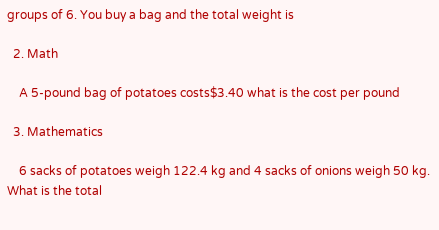groups of 6. You buy a bag and the total weight is

  2. Math

    A 5-pound bag of potatoes costs$3.40 what is the cost per pound

  3. Mathematics

    6 sacks of potatoes weigh 122.4 kg and 4 sacks of onions weigh 50 kg. What is the total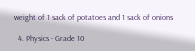weight of 1 sack of potatoes and 1 sack of onions

  4. Physics - Grade 10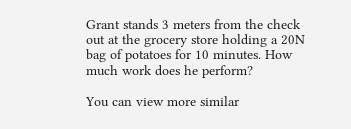Grant stands 3 meters from the check out at the grocery store holding a 20N bag of potatoes for 10 minutes. How much work does he perform?

You can view more similar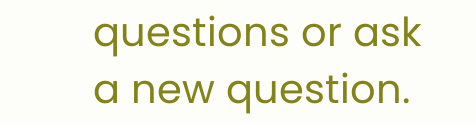questions or ask a new question.